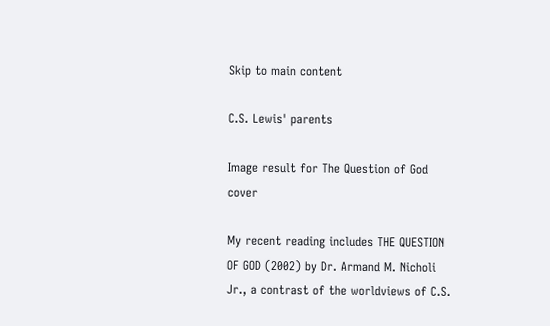Skip to main content

C.S. Lewis' parents

Image result for The Question of God cover

My recent reading includes THE QUESTION OF GOD (2002) by Dr. Armand M. Nicholi Jr., a contrast of the worldviews of C.S.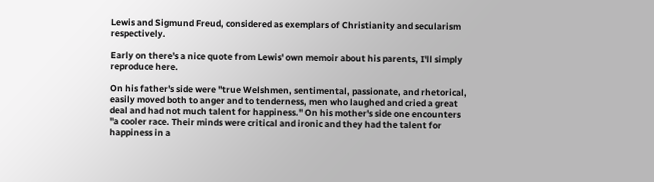Lewis and Sigmund Freud, considered as exemplars of Christianity and secularism respectively.

Early on there's a nice quote from Lewis' own memoir about his parents, I'll simply reproduce here.

On his father's side were "true Welshmen, sentimental, passionate, and rhetorical, easily moved both to anger and to tenderness, men who laughed and cried a great deal and had not much talent for happiness." On his mother's side one encounters "a cooler race. Their minds were critical and ironic and they had the talent for happiness in a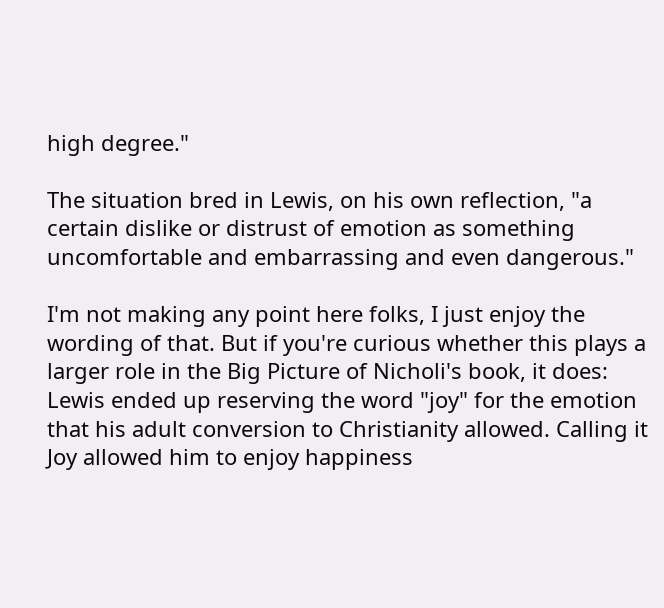high degree."

The situation bred in Lewis, on his own reflection, "a certain dislike or distrust of emotion as something uncomfortable and embarrassing and even dangerous."

I'm not making any point here folks, I just enjoy the wording of that. But if you're curious whether this plays a larger role in the Big Picture of Nicholi's book, it does: Lewis ended up reserving the word "joy" for the emotion that his adult conversion to Christianity allowed. Calling it Joy allowed him to enjoy happiness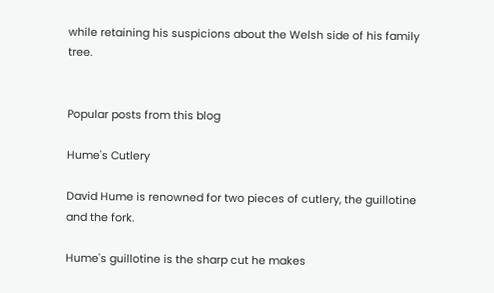while retaining his suspicions about the Welsh side of his family tree.


Popular posts from this blog

Hume's Cutlery

David Hume is renowned for two pieces of cutlery, the guillotine and the fork.

Hume's guillotine is the sharp cut he makes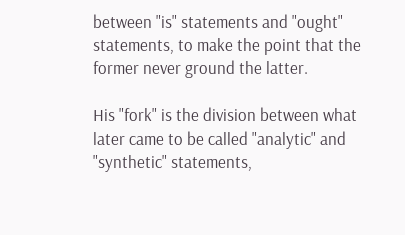between "is" statements and "ought" statements, to make the point that the former never ground the latter.

His "fork" is the division between what later came to be called "analytic" and "synthetic" statements,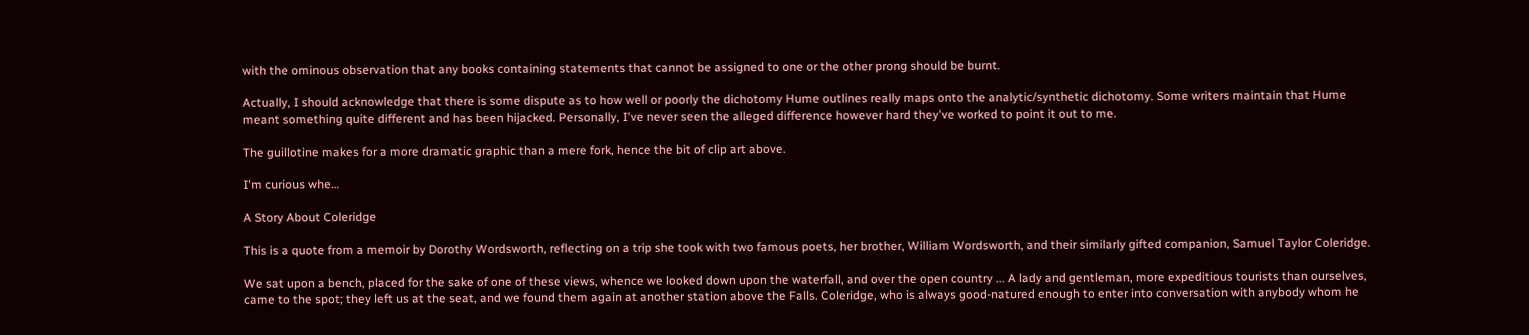with the ominous observation that any books containing statements that cannot be assigned to one or the other prong should be burnt.

Actually, I should acknowledge that there is some dispute as to how well or poorly the dichotomy Hume outlines really maps onto the analytic/synthetic dichotomy. Some writers maintain that Hume meant something quite different and has been hijacked. Personally, I've never seen the alleged difference however hard they've worked to point it out to me.

The guillotine makes for a more dramatic graphic than a mere fork, hence the bit of clip art above.

I'm curious whe…

A Story About Coleridge

This is a quote from a memoir by Dorothy Wordsworth, reflecting on a trip she took with two famous poets, her brother, William Wordsworth, and their similarly gifted companion, Samuel Taylor Coleridge.

We sat upon a bench, placed for the sake of one of these views, whence we looked down upon the waterfall, and over the open country ... A lady and gentleman, more expeditious tourists than ourselves, came to the spot; they left us at the seat, and we found them again at another station above the Falls. Coleridge, who is always good-natured enough to enter into conversation with anybody whom he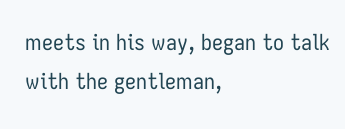meets in his way, began to talk with the gentleman,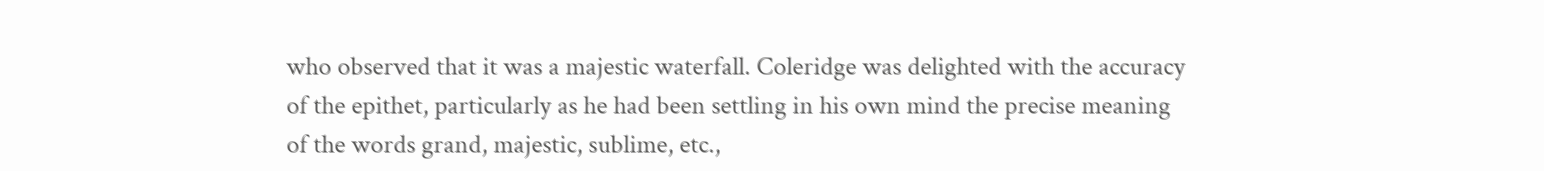who observed that it was a majestic waterfall. Coleridge was delighted with the accuracy of the epithet, particularly as he had been settling in his own mind the precise meaning of the words grand, majestic, sublime, etc.,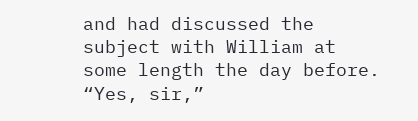and had discussed the subject with William at some length the day before. “Yes, sir,”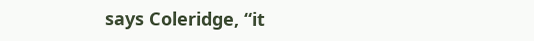says Coleridge, “it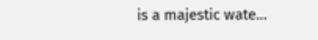is a majestic wate…